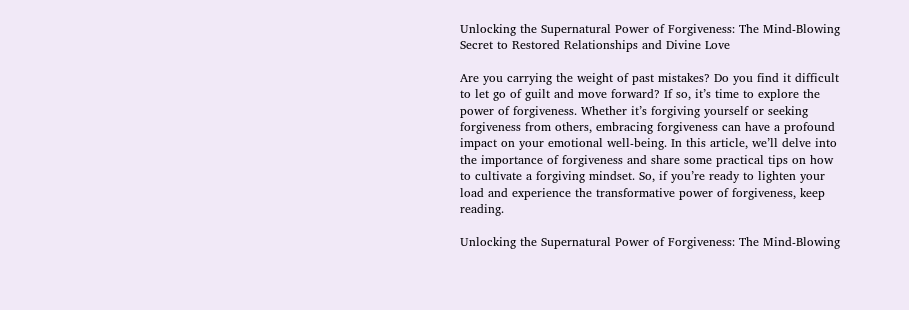Unlocking the Supernatural Power of Forgiveness: The Mind-Blowing Secret to Restored Relationships and Divine Love

Are you carrying the weight of past mistakes? Do you find it difficult to let go of guilt and move forward? If so, it’s time to explore the power of forgiveness. Whether it’s forgiving yourself or seeking forgiveness from others, embracing forgiveness can have a profound impact on your emotional well-being. In this article, we’ll delve into the importance of forgiveness and share some practical tips on how to cultivate a forgiving mindset. So, if you’re ready to lighten your load and experience the transformative power of forgiveness, keep reading.

Unlocking the Supernatural Power of Forgiveness: The Mind-Blowing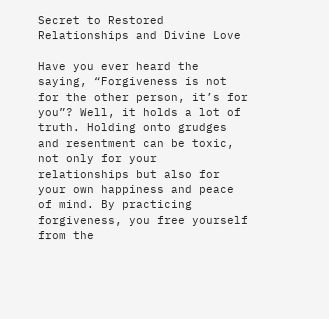Secret to Restored Relationships and Divine Love

Have you ever heard the saying, “Forgiveness is not for the other person, it’s for you”? Well, it holds a lot of truth. Holding onto grudges and resentment can be toxic, not only for your relationships but also for your own happiness and peace of mind. By practicing forgiveness, you free yourself from the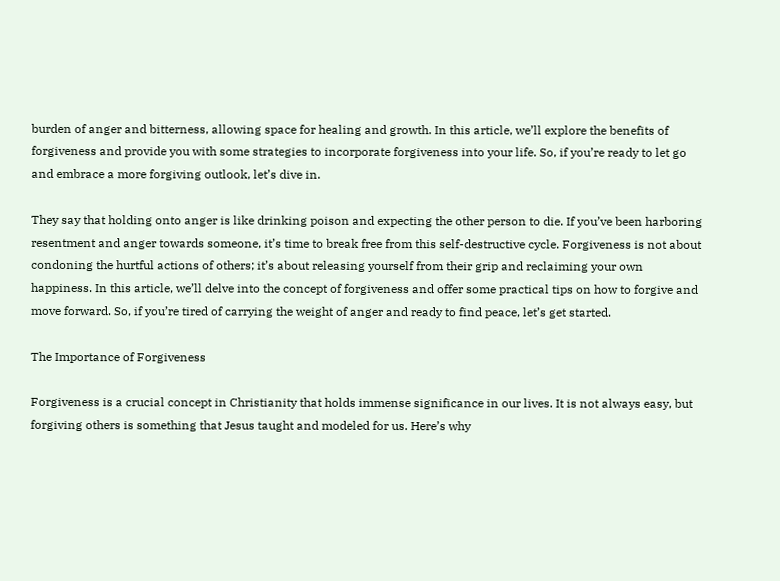burden of anger and bitterness, allowing space for healing and growth. In this article, we’ll explore the benefits of forgiveness and provide you with some strategies to incorporate forgiveness into your life. So, if you’re ready to let go and embrace a more forgiving outlook, let’s dive in.

They say that holding onto anger is like drinking poison and expecting the other person to die. If you’ve been harboring resentment and anger towards someone, it’s time to break free from this self-destructive cycle. Forgiveness is not about condoning the hurtful actions of others; it’s about releasing yourself from their grip and reclaiming your own happiness. In this article, we’ll delve into the concept of forgiveness and offer some practical tips on how to forgive and move forward. So, if you’re tired of carrying the weight of anger and ready to find peace, let’s get started.

The Importance of Forgiveness

Forgiveness is a crucial concept in Christianity that holds immense significance in our lives. It is not always easy, but forgiving others is something that Jesus taught and modeled for us. Here’s why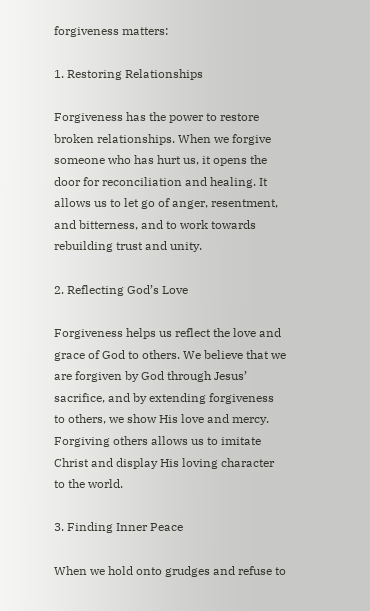forgiveness matters:

1. Restoring Relationships

Forgiveness has the power to restore broken relationships. When we forgive someone who has hurt us, it opens the door for reconciliation and healing. It allows us to let go of anger, resentment, and bitterness, and to work towards rebuilding trust and unity.

2. Reflecting God’s Love

Forgiveness helps us reflect the love and grace of God to others. We believe that we are forgiven by God through Jesus’ sacrifice, and by extending forgiveness to others, we show His love and mercy. Forgiving others allows us to imitate Christ and display His loving character to the world.

3. Finding Inner Peace

When we hold onto grudges and refuse to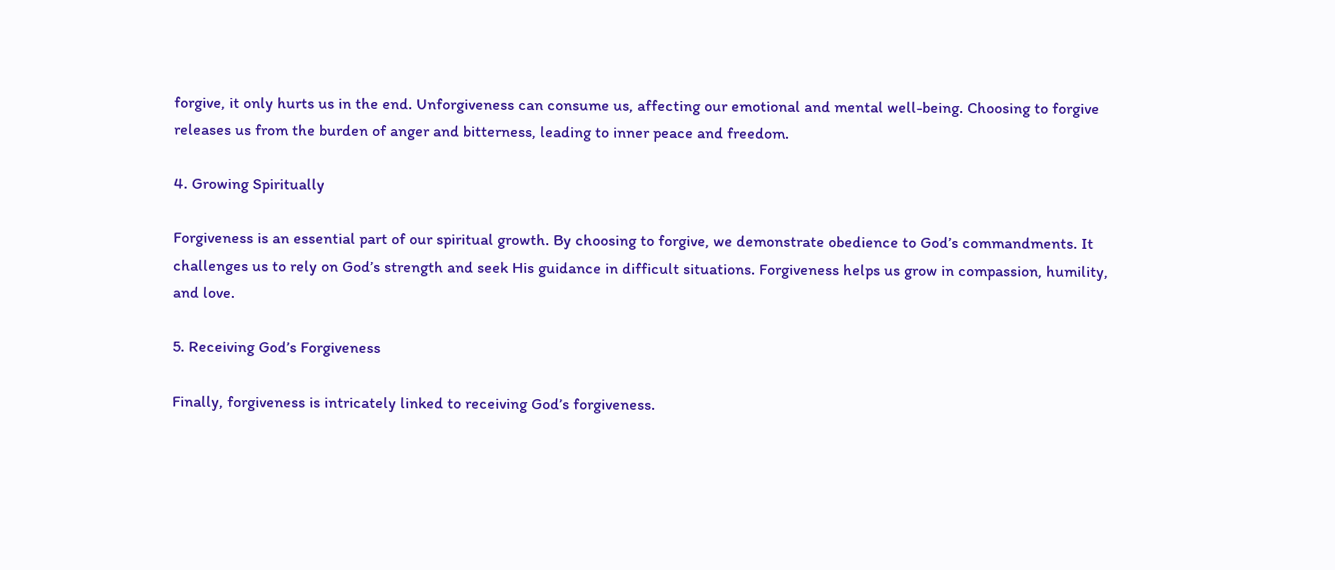forgive, it only hurts us in the end. Unforgiveness can consume us, affecting our emotional and mental well-being. Choosing to forgive releases us from the burden of anger and bitterness, leading to inner peace and freedom.

4. Growing Spiritually

Forgiveness is an essential part of our spiritual growth. By choosing to forgive, we demonstrate obedience to God’s commandments. It challenges us to rely on God’s strength and seek His guidance in difficult situations. Forgiveness helps us grow in compassion, humility, and love.

5. Receiving God’s Forgiveness

Finally, forgiveness is intricately linked to receiving God’s forgiveness.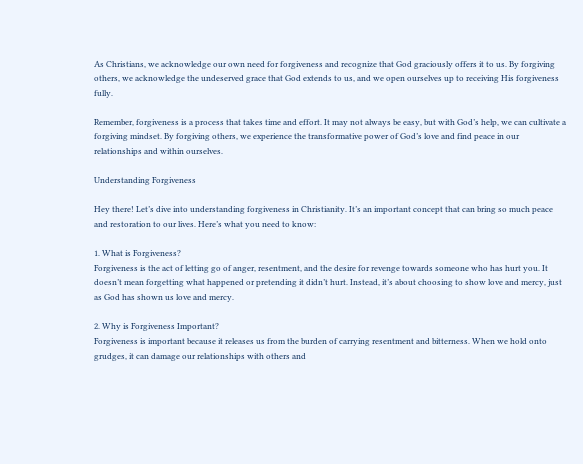As Christians, we acknowledge our own need for forgiveness and recognize that God graciously offers it to us. By forgiving others, we acknowledge the undeserved grace that God extends to us, and we open ourselves up to receiving His forgiveness fully.

Remember, forgiveness is a process that takes time and effort. It may not always be easy, but with God’s help, we can cultivate a forgiving mindset. By forgiving others, we experience the transformative power of God’s love and find peace in our relationships and within ourselves.

Understanding Forgiveness

Hey there! Let’s dive into understanding forgiveness in Christianity. It’s an important concept that can bring so much peace and restoration to our lives. Here’s what you need to know:

1. What is Forgiveness?
Forgiveness is the act of letting go of anger, resentment, and the desire for revenge towards someone who has hurt you. It doesn’t mean forgetting what happened or pretending it didn’t hurt. Instead, it’s about choosing to show love and mercy, just as God has shown us love and mercy.

2. Why is Forgiveness Important?
Forgiveness is important because it releases us from the burden of carrying resentment and bitterness. When we hold onto grudges, it can damage our relationships with others and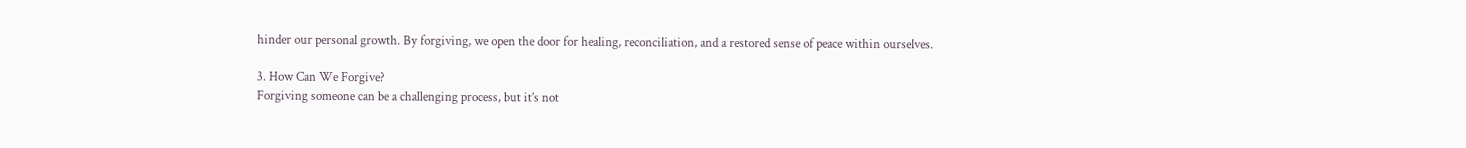hinder our personal growth. By forgiving, we open the door for healing, reconciliation, and a restored sense of peace within ourselves.

3. How Can We Forgive?
Forgiving someone can be a challenging process, but it’s not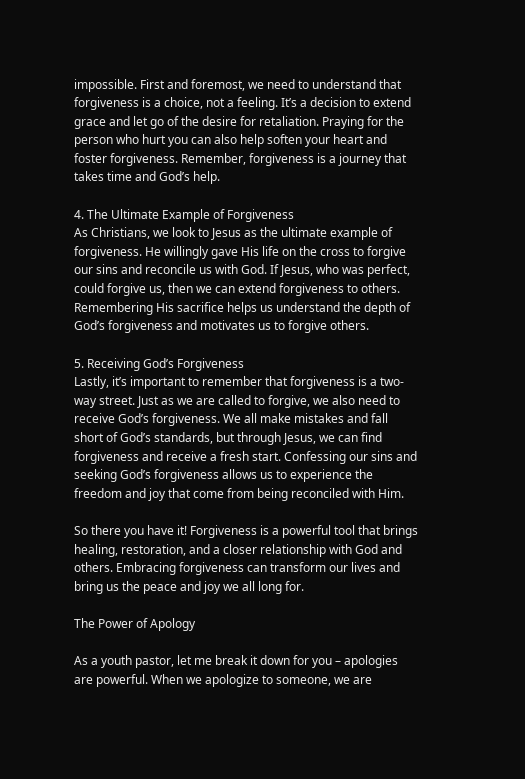impossible. First and foremost, we need to understand that forgiveness is a choice, not a feeling. It’s a decision to extend grace and let go of the desire for retaliation. Praying for the person who hurt you can also help soften your heart and foster forgiveness. Remember, forgiveness is a journey that takes time and God’s help.

4. The Ultimate Example of Forgiveness
As Christians, we look to Jesus as the ultimate example of forgiveness. He willingly gave His life on the cross to forgive our sins and reconcile us with God. If Jesus, who was perfect, could forgive us, then we can extend forgiveness to others. Remembering His sacrifice helps us understand the depth of God’s forgiveness and motivates us to forgive others.

5. Receiving God’s Forgiveness
Lastly, it’s important to remember that forgiveness is a two-way street. Just as we are called to forgive, we also need to receive God’s forgiveness. We all make mistakes and fall short of God’s standards, but through Jesus, we can find forgiveness and receive a fresh start. Confessing our sins and seeking God’s forgiveness allows us to experience the freedom and joy that come from being reconciled with Him.

So there you have it! Forgiveness is a powerful tool that brings healing, restoration, and a closer relationship with God and others. Embracing forgiveness can transform our lives and bring us the peace and joy we all long for.

The Power of Apology

As a youth pastor, let me break it down for you – apologies are powerful. When we apologize to someone, we are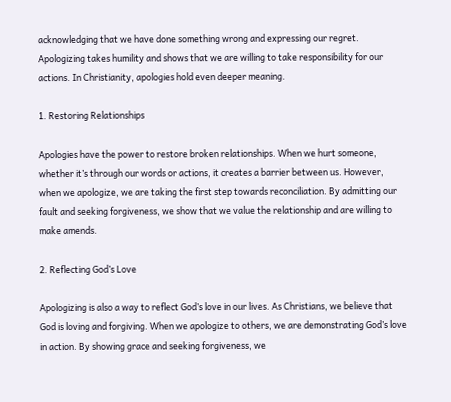acknowledging that we have done something wrong and expressing our regret. Apologizing takes humility and shows that we are willing to take responsibility for our actions. In Christianity, apologies hold even deeper meaning.

1. Restoring Relationships

Apologies have the power to restore broken relationships. When we hurt someone, whether it’s through our words or actions, it creates a barrier between us. However, when we apologize, we are taking the first step towards reconciliation. By admitting our fault and seeking forgiveness, we show that we value the relationship and are willing to make amends.

2. Reflecting God’s Love

Apologizing is also a way to reflect God’s love in our lives. As Christians, we believe that God is loving and forgiving. When we apologize to others, we are demonstrating God’s love in action. By showing grace and seeking forgiveness, we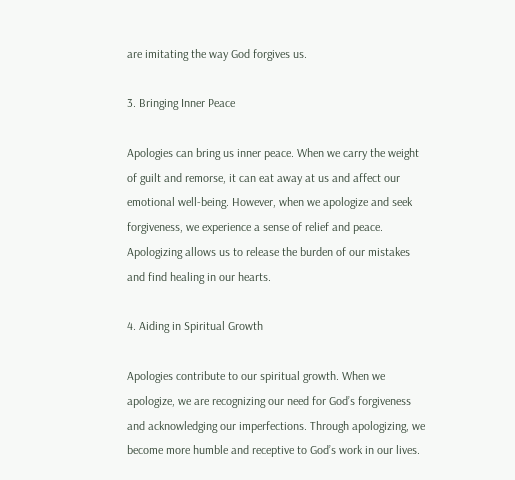are imitating the way God forgives us.

3. Bringing Inner Peace

Apologies can bring us inner peace. When we carry the weight of guilt and remorse, it can eat away at us and affect our emotional well-being. However, when we apologize and seek forgiveness, we experience a sense of relief and peace. Apologizing allows us to release the burden of our mistakes and find healing in our hearts.

4. Aiding in Spiritual Growth

Apologies contribute to our spiritual growth. When we apologize, we are recognizing our need for God’s forgiveness and acknowledging our imperfections. Through apologizing, we become more humble and receptive to God’s work in our lives.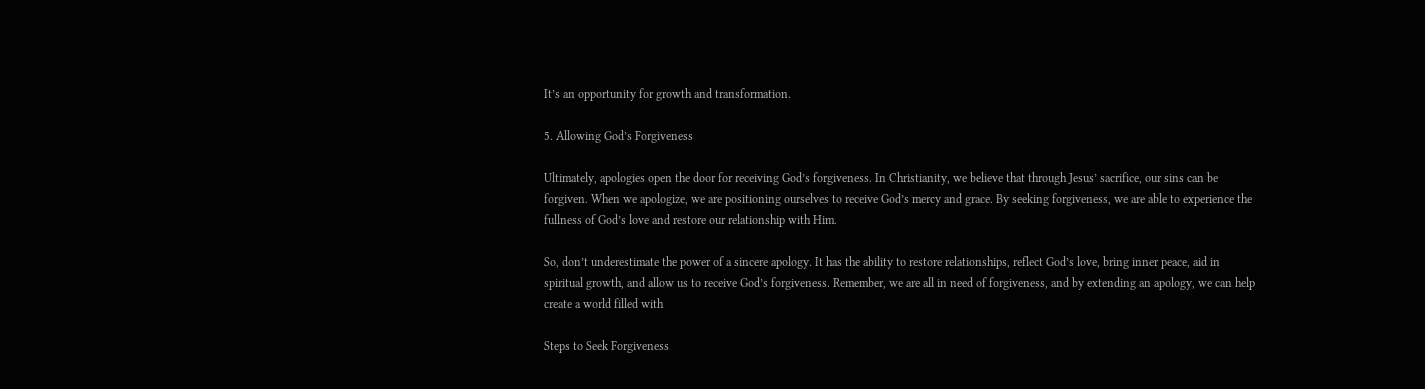It’s an opportunity for growth and transformation.

5. Allowing God’s Forgiveness

Ultimately, apologies open the door for receiving God’s forgiveness. In Christianity, we believe that through Jesus’ sacrifice, our sins can be forgiven. When we apologize, we are positioning ourselves to receive God’s mercy and grace. By seeking forgiveness, we are able to experience the fullness of God’s love and restore our relationship with Him.

So, don’t underestimate the power of a sincere apology. It has the ability to restore relationships, reflect God’s love, bring inner peace, aid in spiritual growth, and allow us to receive God’s forgiveness. Remember, we are all in need of forgiveness, and by extending an apology, we can help create a world filled with

Steps to Seek Forgiveness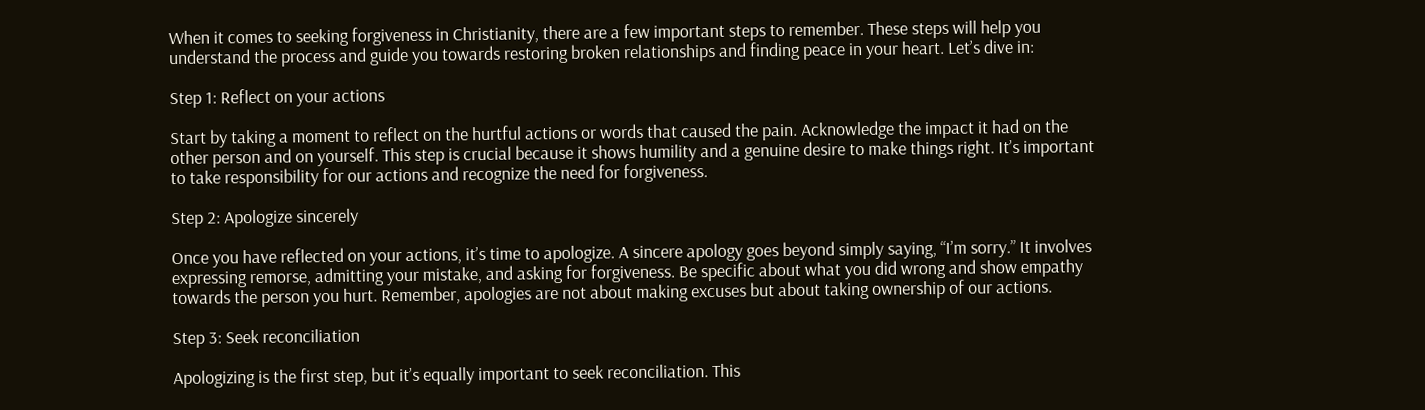When it comes to seeking forgiveness in Christianity, there are a few important steps to remember. These steps will help you understand the process and guide you towards restoring broken relationships and finding peace in your heart. Let’s dive in:

Step 1: Reflect on your actions

Start by taking a moment to reflect on the hurtful actions or words that caused the pain. Acknowledge the impact it had on the other person and on yourself. This step is crucial because it shows humility and a genuine desire to make things right. It’s important to take responsibility for our actions and recognize the need for forgiveness.

Step 2: Apologize sincerely

Once you have reflected on your actions, it’s time to apologize. A sincere apology goes beyond simply saying, “I’m sorry.” It involves expressing remorse, admitting your mistake, and asking for forgiveness. Be specific about what you did wrong and show empathy towards the person you hurt. Remember, apologies are not about making excuses but about taking ownership of our actions.

Step 3: Seek reconciliation

Apologizing is the first step, but it’s equally important to seek reconciliation. This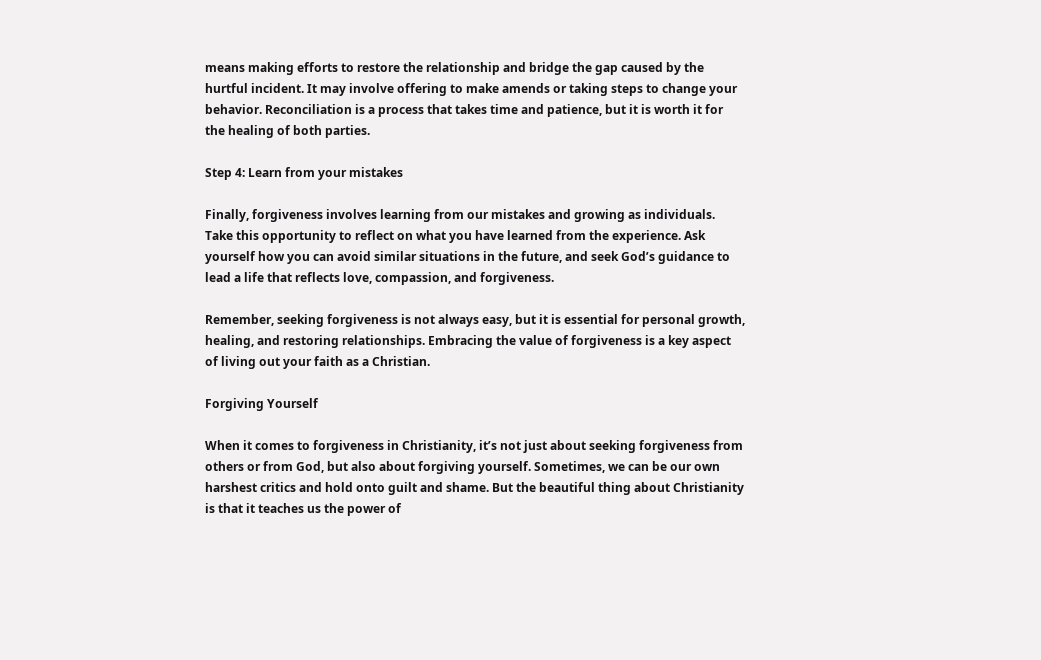means making efforts to restore the relationship and bridge the gap caused by the hurtful incident. It may involve offering to make amends or taking steps to change your behavior. Reconciliation is a process that takes time and patience, but it is worth it for the healing of both parties.

Step 4: Learn from your mistakes

Finally, forgiveness involves learning from our mistakes and growing as individuals. Take this opportunity to reflect on what you have learned from the experience. Ask yourself how you can avoid similar situations in the future, and seek God’s guidance to lead a life that reflects love, compassion, and forgiveness.

Remember, seeking forgiveness is not always easy, but it is essential for personal growth, healing, and restoring relationships. Embracing the value of forgiveness is a key aspect of living out your faith as a Christian.

Forgiving Yourself

When it comes to forgiveness in Christianity, it’s not just about seeking forgiveness from others or from God, but also about forgiving yourself. Sometimes, we can be our own harshest critics and hold onto guilt and shame. But the beautiful thing about Christianity is that it teaches us the power of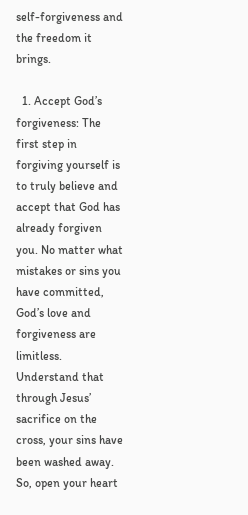self-forgiveness and the freedom it brings.

  1. Accept God’s forgiveness: The first step in forgiving yourself is to truly believe and accept that God has already forgiven you. No matter what mistakes or sins you have committed, God’s love and forgiveness are limitless. Understand that through Jesus’ sacrifice on the cross, your sins have been washed away. So, open your heart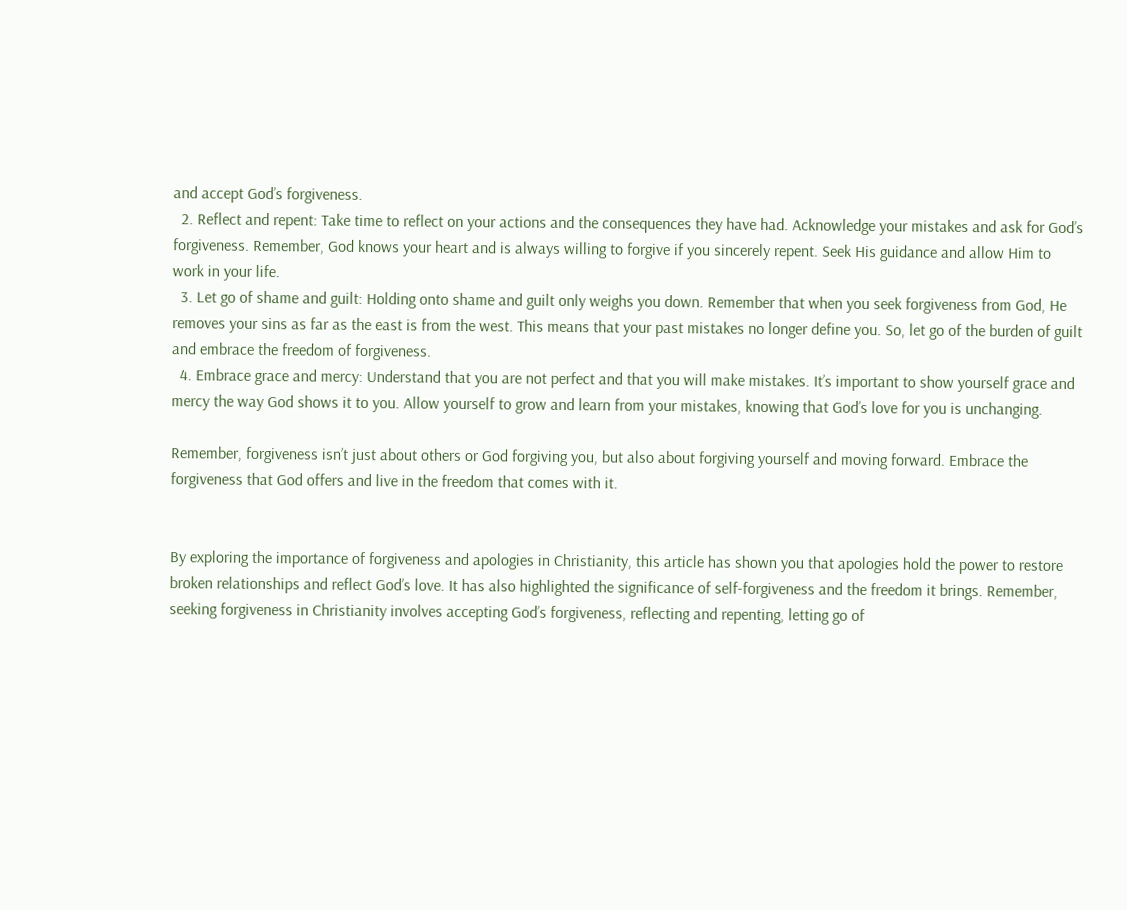and accept God’s forgiveness.
  2. Reflect and repent: Take time to reflect on your actions and the consequences they have had. Acknowledge your mistakes and ask for God’s forgiveness. Remember, God knows your heart and is always willing to forgive if you sincerely repent. Seek His guidance and allow Him to work in your life.
  3. Let go of shame and guilt: Holding onto shame and guilt only weighs you down. Remember that when you seek forgiveness from God, He removes your sins as far as the east is from the west. This means that your past mistakes no longer define you. So, let go of the burden of guilt and embrace the freedom of forgiveness.
  4. Embrace grace and mercy: Understand that you are not perfect and that you will make mistakes. It’s important to show yourself grace and mercy the way God shows it to you. Allow yourself to grow and learn from your mistakes, knowing that God’s love for you is unchanging.

Remember, forgiveness isn’t just about others or God forgiving you, but also about forgiving yourself and moving forward. Embrace the forgiveness that God offers and live in the freedom that comes with it.


By exploring the importance of forgiveness and apologies in Christianity, this article has shown you that apologies hold the power to restore broken relationships and reflect God’s love. It has also highlighted the significance of self-forgiveness and the freedom it brings. Remember, seeking forgiveness in Christianity involves accepting God’s forgiveness, reflecting and repenting, letting go of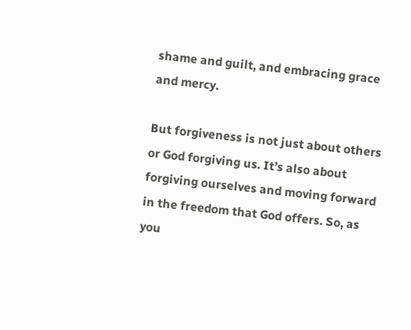shame and guilt, and embracing grace and mercy.

But forgiveness is not just about others or God forgiving us. It’s also about forgiving ourselves and moving forward in the freedom that God offers. So, as you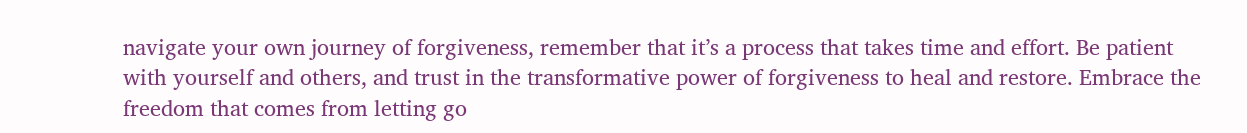navigate your own journey of forgiveness, remember that it’s a process that takes time and effort. Be patient with yourself and others, and trust in the transformative power of forgiveness to heal and restore. Embrace the freedom that comes from letting go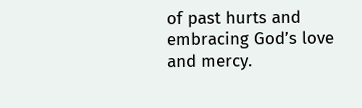of past hurts and embracing God’s love and mercy.